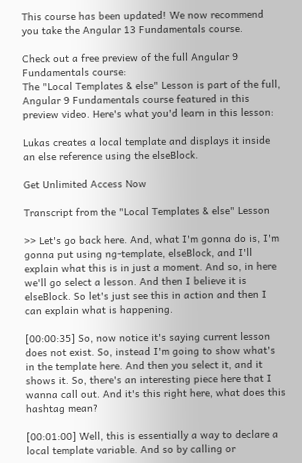This course has been updated! We now recommend you take the Angular 13 Fundamentals course.

Check out a free preview of the full Angular 9 Fundamentals course:
The "Local Templates & else" Lesson is part of the full, Angular 9 Fundamentals course featured in this preview video. Here's what you'd learn in this lesson:

Lukas creates a local template and displays it inside an else reference using the elseBlock.

Get Unlimited Access Now

Transcript from the "Local Templates & else" Lesson

>> Let's go back here. And, what I'm gonna do is, I'm gonna put using ng-template, elseBlock, and I'll explain what this is in just a moment. And so, in here we'll go select a lesson. And then I believe it is elseBlock. So let's just see this in action and then I can explain what is happening.

[00:00:35] So, now notice it's saying current lesson does not exist. So, instead I'm going to show what's in the template here. And then you select it, and it shows it. So, there's an interesting piece here that I wanna call out. And it's this right here, what does this hashtag mean?

[00:01:00] Well, this is essentially a way to declare a local template variable. And so by calling or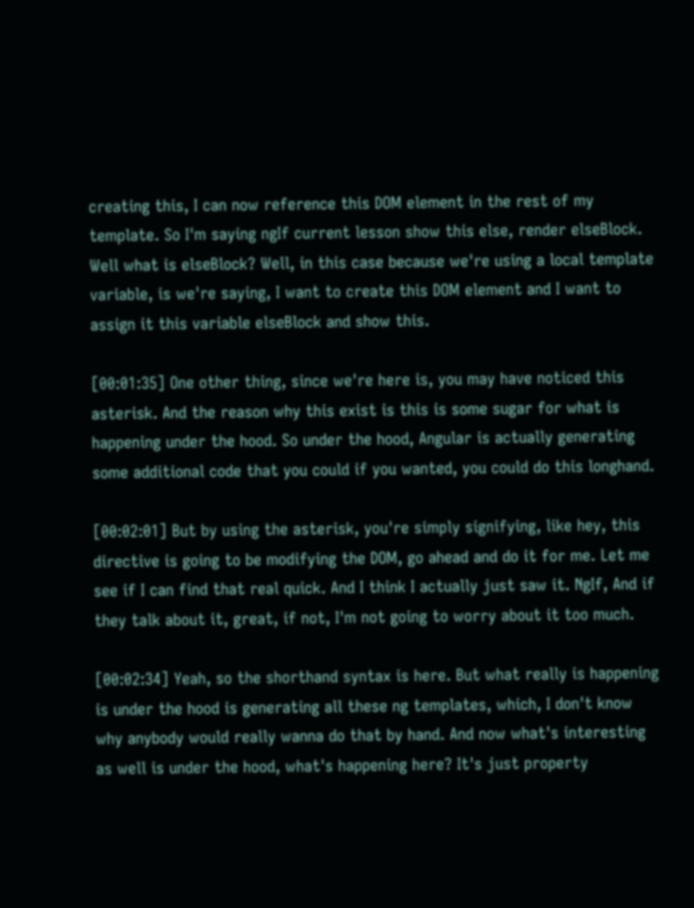creating this, I can now reference this DOM element in the rest of my template. So I'm saying ngIf current lesson show this else, render elseBlock. Well what is elseBlock? Well, in this case because we're using a local template variable, is we're saying, I want to create this DOM element and I want to assign it this variable elseBlock and show this.

[00:01:35] One other thing, since we're here is, you may have noticed this asterisk. And the reason why this exist is this is some sugar for what is happening under the hood. So under the hood, Angular is actually generating some additional code that you could if you wanted, you could do this longhand.

[00:02:01] But by using the asterisk, you're simply signifying, like hey, this directive is going to be modifying the DOM, go ahead and do it for me. Let me see if I can find that real quick. And I think I actually just saw it. NgIf, And if they talk about it, great, if not, I'm not going to worry about it too much.

[00:02:34] Yeah, so the shorthand syntax is here. But what really is happening is under the hood is generating all these ng templates, which, I don't know why anybody would really wanna do that by hand. And now what's interesting as well is under the hood, what's happening here? It's just property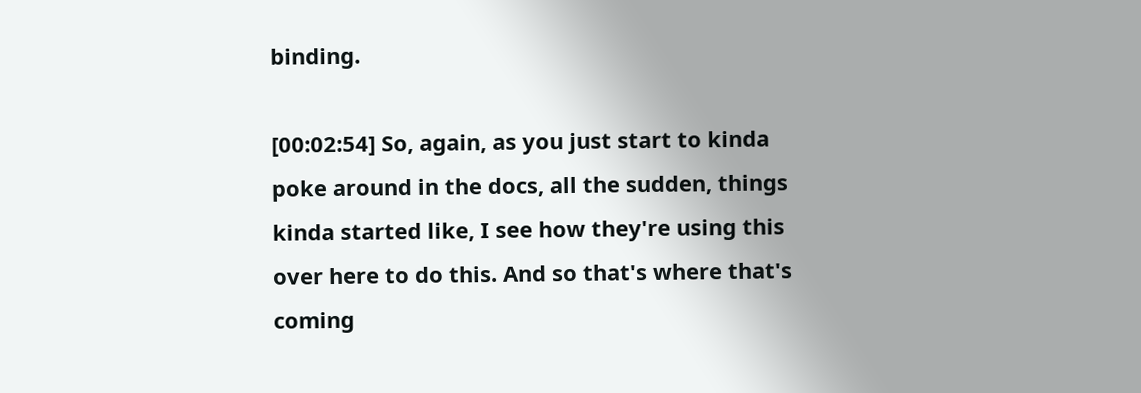binding.

[00:02:54] So, again, as you just start to kinda poke around in the docs, all the sudden, things kinda started like, I see how they're using this over here to do this. And so that's where that's coming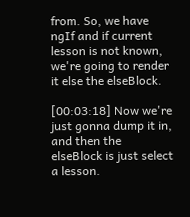from. So, we have ngIf and if current lesson is not known, we're going to render it else the elseBlock.

[00:03:18] Now we're just gonna dump it in, and then the elseBlock is just select a lesson.